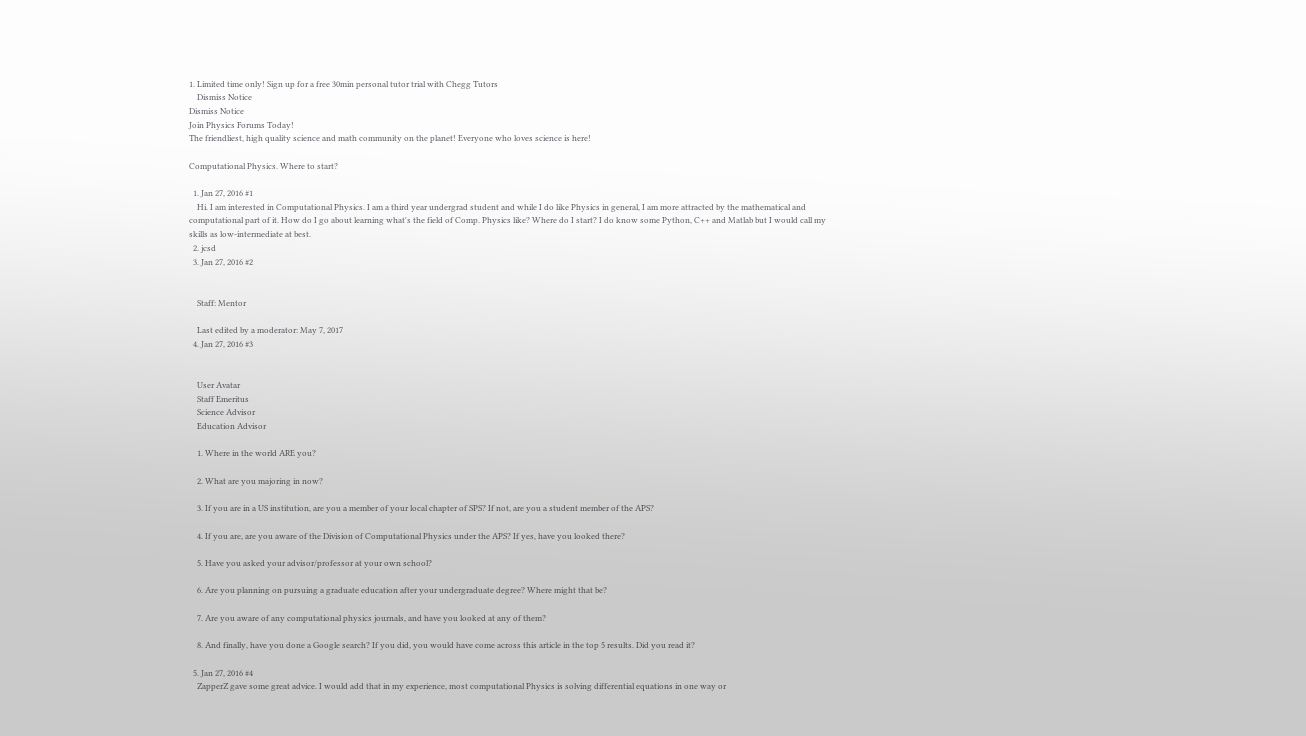1. Limited time only! Sign up for a free 30min personal tutor trial with Chegg Tutors
    Dismiss Notice
Dismiss Notice
Join Physics Forums Today!
The friendliest, high quality science and math community on the planet! Everyone who loves science is here!

Computational Physics. Where to start?

  1. Jan 27, 2016 #1
    Hi. I am interested in Computational Physics. I am a third year undergrad student and while I do like Physics in general, I am more attracted by the mathematical and computational part of it. How do I go about learning what's the field of Comp. Physics like? Where do I start? I do know some Python, C++ and Matlab but I would call my skills as low-intermediate at best.
  2. jcsd
  3. Jan 27, 2016 #2


    Staff: Mentor

    Last edited by a moderator: May 7, 2017
  4. Jan 27, 2016 #3


    User Avatar
    Staff Emeritus
    Science Advisor
    Education Advisor

    1. Where in the world ARE you?

    2. What are you majoring in now?

    3. If you are in a US institution, are you a member of your local chapter of SPS? If not, are you a student member of the APS?

    4. If you are, are you aware of the Division of Computational Physics under the APS? If yes, have you looked there?

    5. Have you asked your advisor/professor at your own school?

    6. Are you planning on pursuing a graduate education after your undergraduate degree? Where might that be?

    7. Are you aware of any computational physics journals, and have you looked at any of them?

    8. And finally, have you done a Google search? If you did, you would have come across this article in the top 5 results. Did you read it?

  5. Jan 27, 2016 #4
    ZapperZ gave some great advice. I would add that in my experience, most computational Physics is solving differential equations in one way or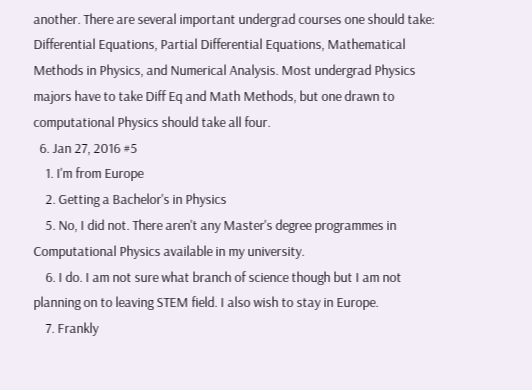another. There are several important undergrad courses one should take: Differential Equations, Partial Differential Equations, Mathematical Methods in Physics, and Numerical Analysis. Most undergrad Physics majors have to take Diff Eq and Math Methods, but one drawn to computational Physics should take all four.
  6. Jan 27, 2016 #5
    1. I'm from Europe
    2. Getting a Bachelor's in Physics
    5. No, I did not. There aren't any Master's degree programmes in Computational Physics available in my university.
    6. I do. I am not sure what branch of science though but I am not planning on to leaving STEM field. I also wish to stay in Europe.
    7. Frankly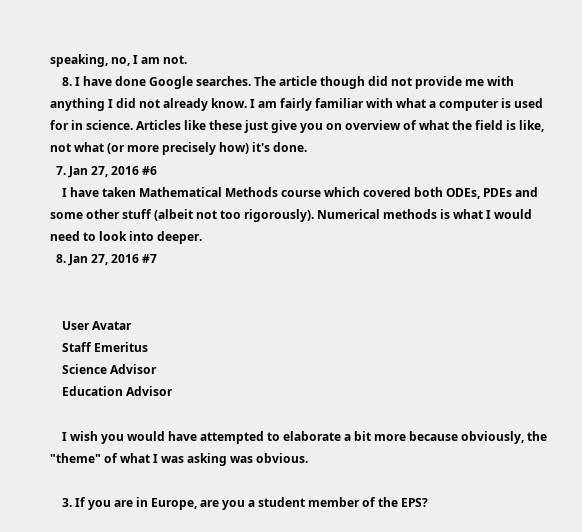speaking, no, I am not.
    8. I have done Google searches. The article though did not provide me with anything I did not already know. I am fairly familiar with what a computer is used for in science. Articles like these just give you on overview of what the field is like, not what (or more precisely how) it's done.
  7. Jan 27, 2016 #6
    I have taken Mathematical Methods course which covered both ODEs, PDEs and some other stuff (albeit not too rigorously). Numerical methods is what I would need to look into deeper.
  8. Jan 27, 2016 #7


    User Avatar
    Staff Emeritus
    Science Advisor
    Education Advisor

    I wish you would have attempted to elaborate a bit more because obviously, the "theme" of what I was asking was obvious.

    3. If you are in Europe, are you a student member of the EPS?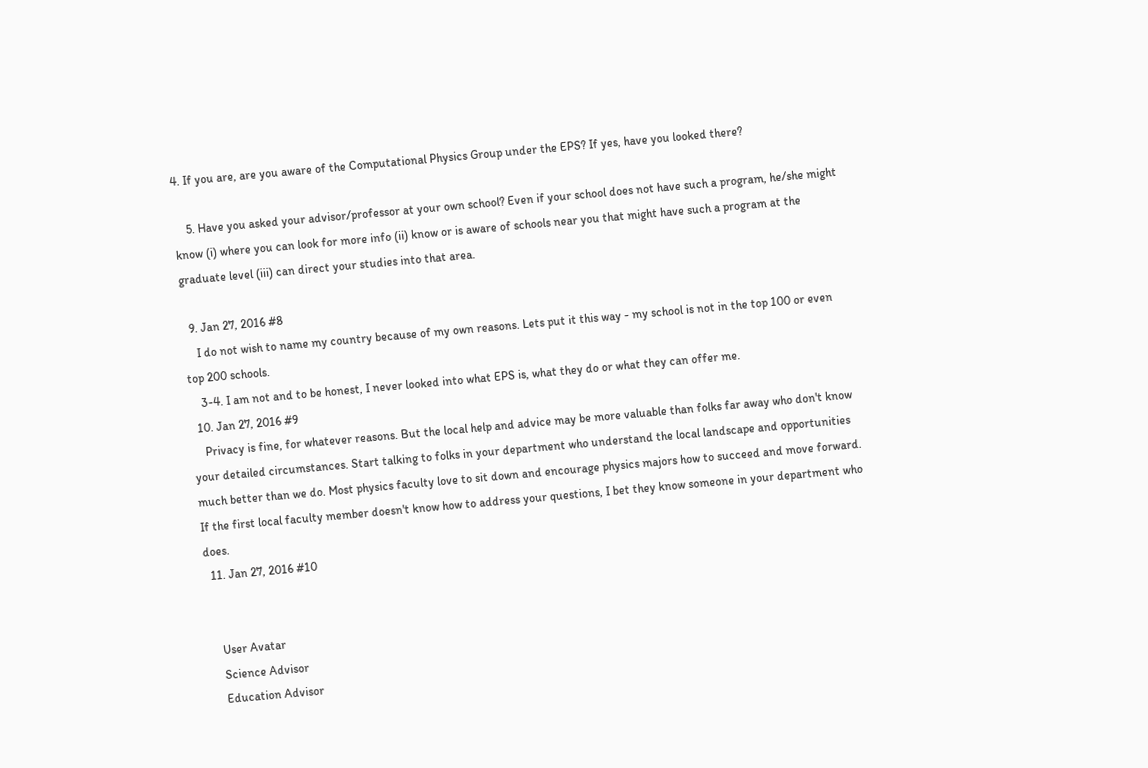4. If you are, are you aware of the Computational Physics Group under the EPS? If yes, have you looked there?

    5. Have you asked your advisor/professor at your own school? Even if your school does not have such a program, he/she might know (i) where you can look for more info (ii) know or is aware of schools near you that might have such a program at the graduate level (iii) can direct your studies into that area.

  9. Jan 27, 2016 #8
    I do not wish to name my country because of my own reasons. Lets put it this way - my school is not in the top 100 or even top 200 schools.
    3-4. I am not and to be honest, I never looked into what EPS is, what they do or what they can offer me.
  10. Jan 27, 2016 #9
    Privacy is fine, for whatever reasons. But the local help and advice may be more valuable than folks far away who don't know your detailed circumstances. Start talking to folks in your department who understand the local landscape and opportunities much better than we do. Most physics faculty love to sit down and encourage physics majors how to succeed and move forward. If the first local faculty member doesn't know how to address your questions, I bet they know someone in your department who does.
  11. Jan 27, 2016 #10


    User Avatar
    Science Advisor
    Education Advisor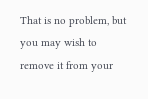That is no problem, but you may wish to remove it from your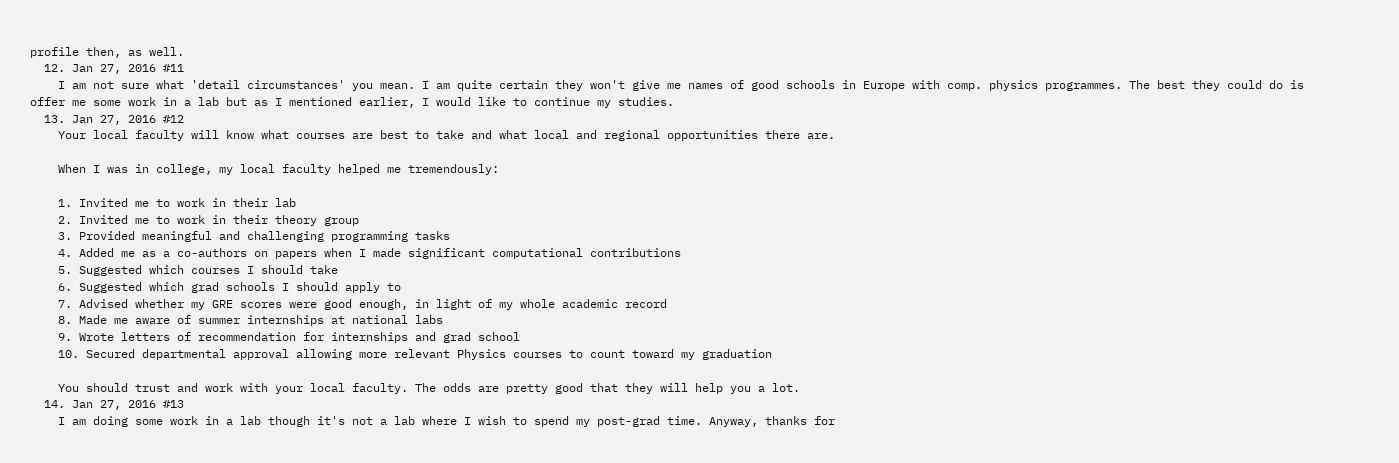profile then, as well.
  12. Jan 27, 2016 #11
    I am not sure what 'detail circumstances' you mean. I am quite certain they won't give me names of good schools in Europe with comp. physics programmes. The best they could do is offer me some work in a lab but as I mentioned earlier, I would like to continue my studies.
  13. Jan 27, 2016 #12
    Your local faculty will know what courses are best to take and what local and regional opportunities there are.

    When I was in college, my local faculty helped me tremendously:

    1. Invited me to work in their lab
    2. Invited me to work in their theory group
    3. Provided meaningful and challenging programming tasks
    4. Added me as a co-authors on papers when I made significant computational contributions
    5. Suggested which courses I should take
    6. Suggested which grad schools I should apply to
    7. Advised whether my GRE scores were good enough, in light of my whole academic record
    8. Made me aware of summer internships at national labs
    9. Wrote letters of recommendation for internships and grad school
    10. Secured departmental approval allowing more relevant Physics courses to count toward my graduation

    You should trust and work with your local faculty. The odds are pretty good that they will help you a lot.
  14. Jan 27, 2016 #13
    I am doing some work in a lab though it's not a lab where I wish to spend my post-grad time. Anyway, thanks for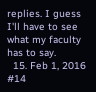replies. I guess I'll have to see what my faculty has to say.
  15. Feb 1, 2016 #14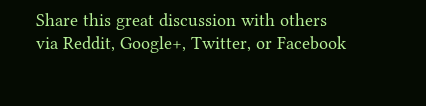Share this great discussion with others via Reddit, Google+, Twitter, or Facebook